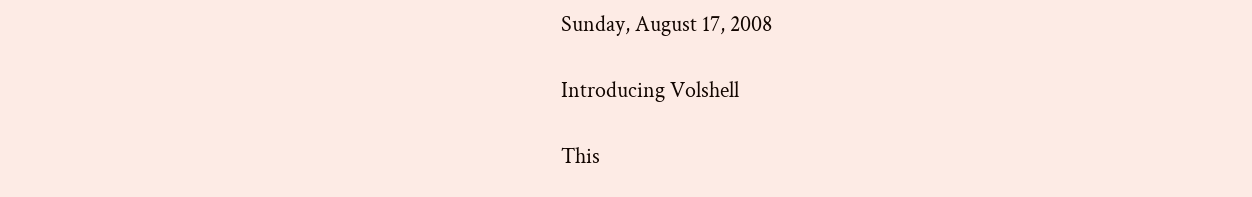Sunday, August 17, 2008

Introducing Volshell

This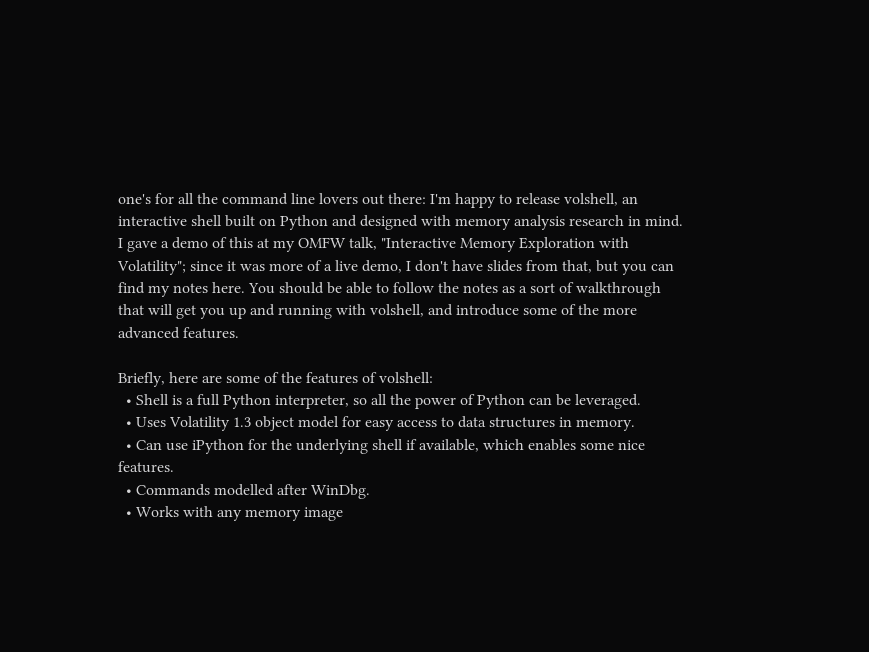one's for all the command line lovers out there: I'm happy to release volshell, an interactive shell built on Python and designed with memory analysis research in mind. I gave a demo of this at my OMFW talk, "Interactive Memory Exploration with Volatility"; since it was more of a live demo, I don't have slides from that, but you can find my notes here. You should be able to follow the notes as a sort of walkthrough that will get you up and running with volshell, and introduce some of the more advanced features.

Briefly, here are some of the features of volshell:
  • Shell is a full Python interpreter, so all the power of Python can be leveraged.
  • Uses Volatility 1.3 object model for easy access to data structures in memory.
  • Can use iPython for the underlying shell if available, which enables some nice features.
  • Commands modelled after WinDbg.
  • Works with any memory image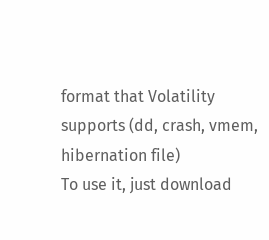format that Volatility supports (dd, crash, vmem, hibernation file)
To use it, just download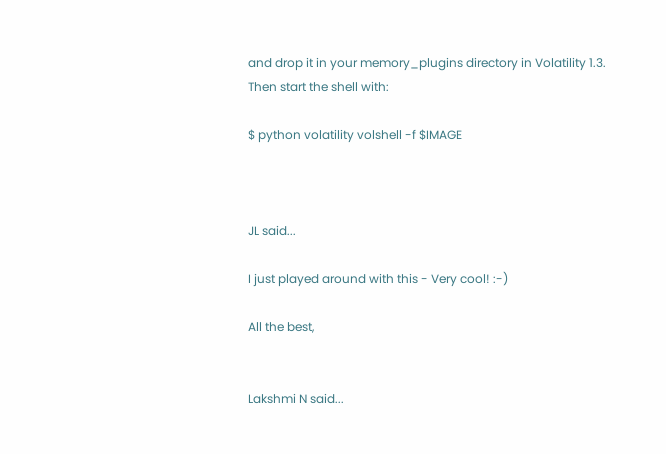and drop it in your memory_plugins directory in Volatility 1.3. Then start the shell with:

$ python volatility volshell -f $IMAGE



JL said...

I just played around with this - Very cool! :-)

All the best,


Lakshmi N said...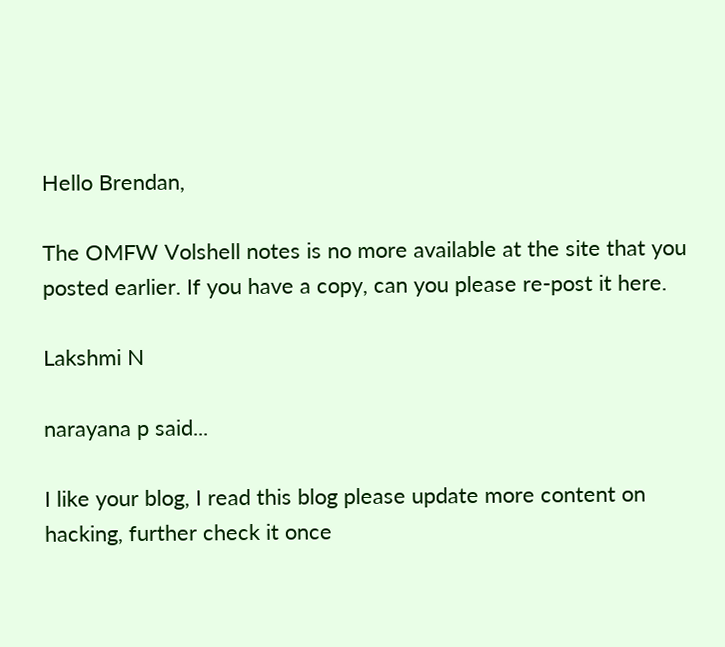Hello Brendan,

The OMFW Volshell notes is no more available at the site that you posted earlier. If you have a copy, can you please re-post it here.

Lakshmi N

narayana p said...

I like your blog, I read this blog please update more content on hacking, further check it once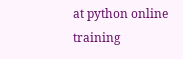at python online training